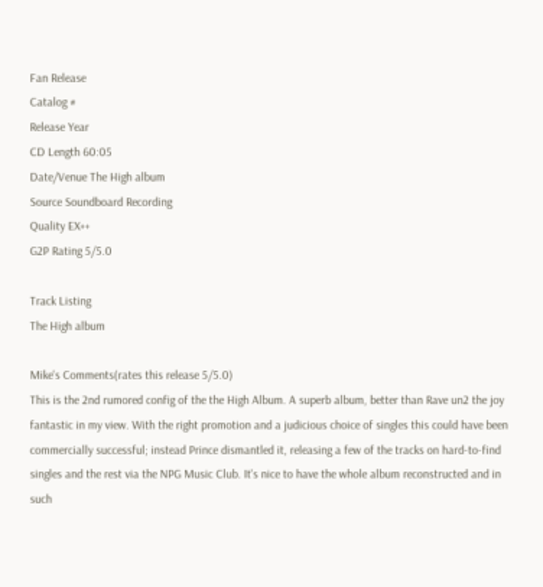Fan Release
Catalog #
Release Year
CD Length 60:05
Date/Venue The High album
Source Soundboard Recording
Quality EX++
G2P Rating 5/5.0

Track Listing
The High album

Mike's Comments(rates this release 5/5.0)
This is the 2nd rumored config of the the High Album. A superb album, better than Rave un2 the joy fantastic in my view. With the right promotion and a judicious choice of singles this could have been commercially successful; instead Prince dismantled it, releasing a few of the tracks on hard-to-find singles and the rest via the NPG Music Club. It's nice to have the whole album reconstructed and in such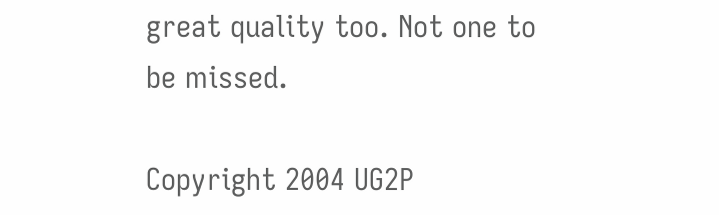great quality too. Not one to be missed.

Copyright 2004 UG2P